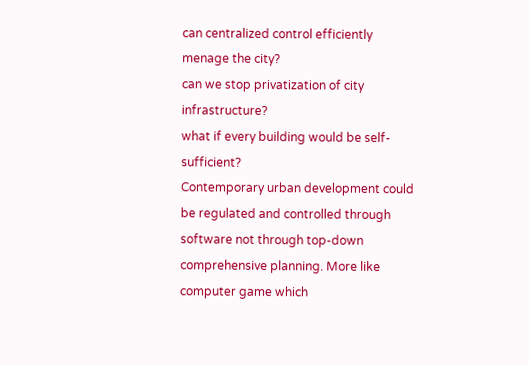can centralized control efficiently menage the city?
can we stop privatization of city infrastructure?
what if every building would be self-sufficient?
Contemporary urban development could be regulated and controlled through software not through top-down comprehensive planning. More like computer game which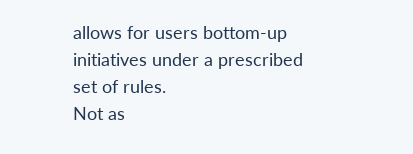allows for users bottom-up initiatives under a prescribed set of rules.
Not as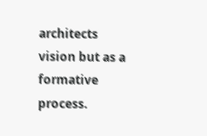architects vision but as a formative process.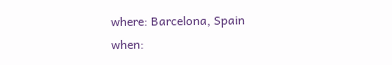where: Barcelona, Spain
when: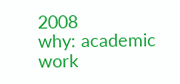2008
why: academic work